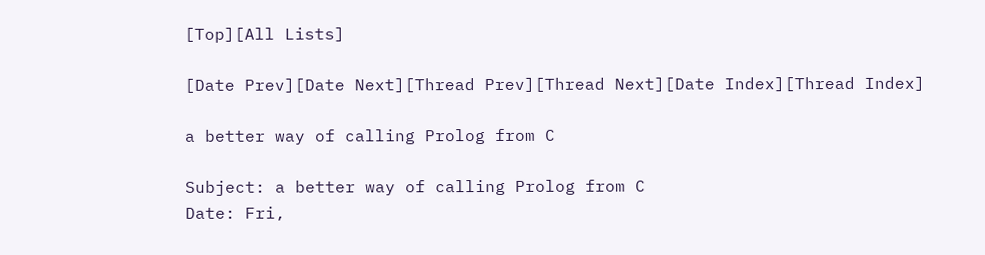[Top][All Lists]

[Date Prev][Date Next][Thread Prev][Thread Next][Date Index][Thread Index]

a better way of calling Prolog from C

Subject: a better way of calling Prolog from C
Date: Fri,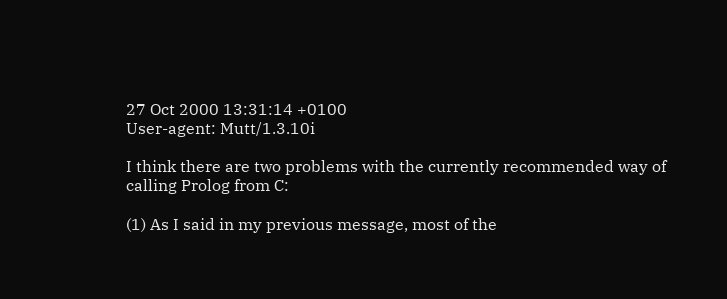27 Oct 2000 13:31:14 +0100
User-agent: Mutt/1.3.10i

I think there are two problems with the currently recommended way of
calling Prolog from C:

(1) As I said in my previous message, most of the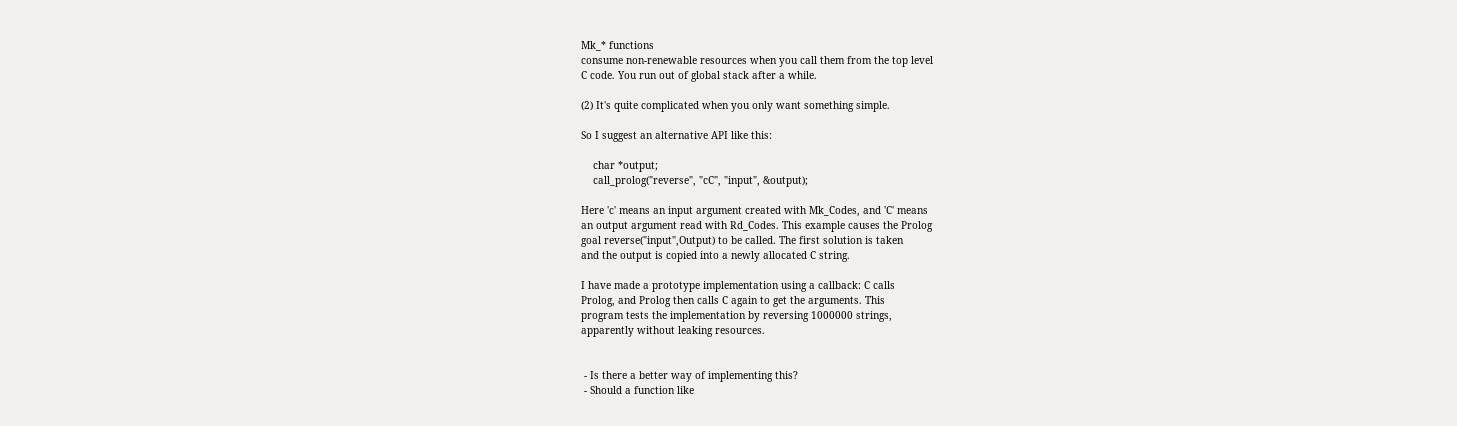Mk_* functions
consume non-renewable resources when you call them from the top level
C code. You run out of global stack after a while.

(2) It's quite complicated when you only want something simple.

So I suggest an alternative API like this:

    char *output;
    call_prolog("reverse", "cC", "input", &output);

Here 'c' means an input argument created with Mk_Codes, and 'C' means
an output argument read with Rd_Codes. This example causes the Prolog
goal reverse("input",Output) to be called. The first solution is taken
and the output is copied into a newly allocated C string.

I have made a prototype implementation using a callback: C calls
Prolog, and Prolog then calls C again to get the arguments. This
program tests the implementation by reversing 1000000 strings,
apparently without leaking resources.


 - Is there a better way of implementing this?
 - Should a function like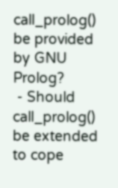call_prolog() be provided by GNU Prolog?
 - Should call_prolog() be extended to cope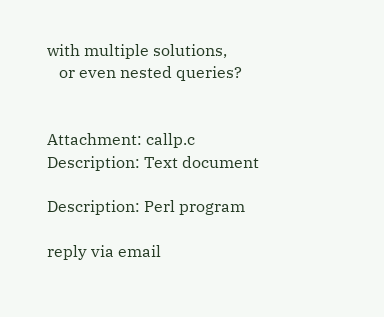with multiple solutions,
   or even nested queries?


Attachment: callp.c
Description: Text document

Description: Perl program

reply via email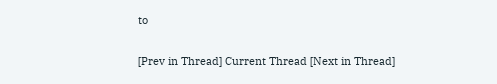to

[Prev in Thread] Current Thread [Next in Thread]